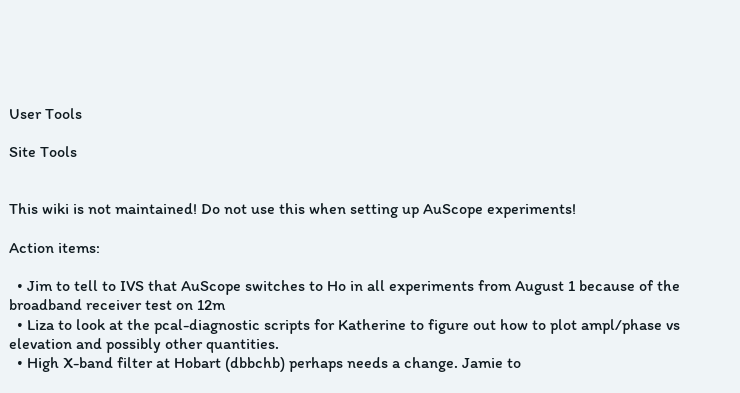User Tools

Site Tools


This wiki is not maintained! Do not use this when setting up AuScope experiments!

Action items:

  • Jim to tell to IVS that AuScope switches to Ho in all experiments from August 1 because of the broadband receiver test on 12m
  • Liza to look at the pcal-diagnostic scripts for Katherine to figure out how to plot ampl/phase vs elevation and possibly other quantities.
  • High X-band filter at Hobart (dbbchb) perhaps needs a change. Jamie to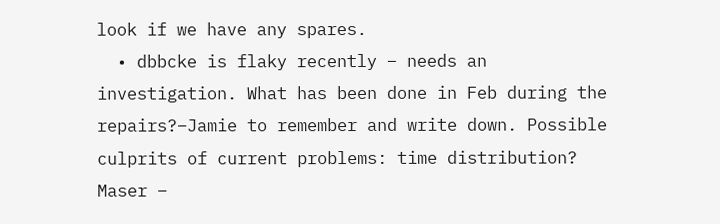look if we have any spares.
  • dbbcke is flaky recently – needs an investigation. What has been done in Feb during the repairs?–Jamie to remember and write down. Possible culprits of current problems: time distribution? Maser –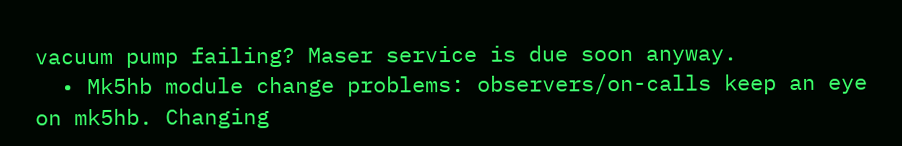vacuum pump failing? Maser service is due soon anyway.
  • Mk5hb module change problems: observers/on-calls keep an eye on mk5hb. Changing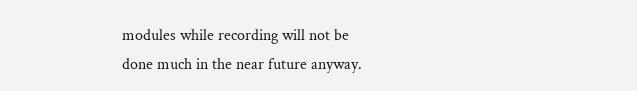modules while recording will not be done much in the near future anyway.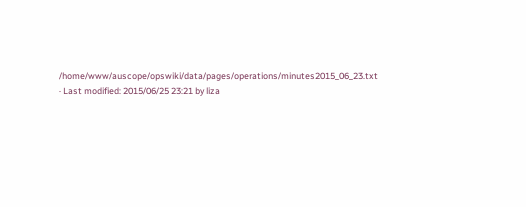/home/www/auscope/opswiki/data/pages/operations/minutes2015_06_23.txt · Last modified: 2015/06/25 23:21 by liza